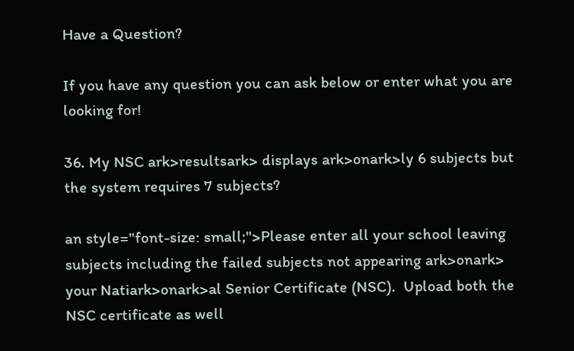Have a Question?

If you have any question you can ask below or enter what you are looking for!

36. My NSC ark>resultsark> displays ark>onark>ly 6 subjects but the system requires 7 subjects?

an style="font-size: small;">Please enter all your school leaving subjects including the failed subjects not appearing ark>onark> your Natiark>onark>al Senior Certificate (NSC).  Upload both the NSC certificate as well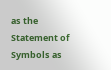as the Statement of Symbols as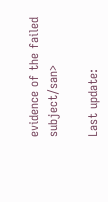evidence of the failed subject/san>

Last update: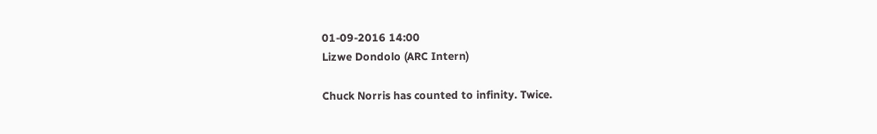01-09-2016 14:00
Lizwe Dondolo (ARC Intern)

Chuck Norris has counted to infinity. Twice.